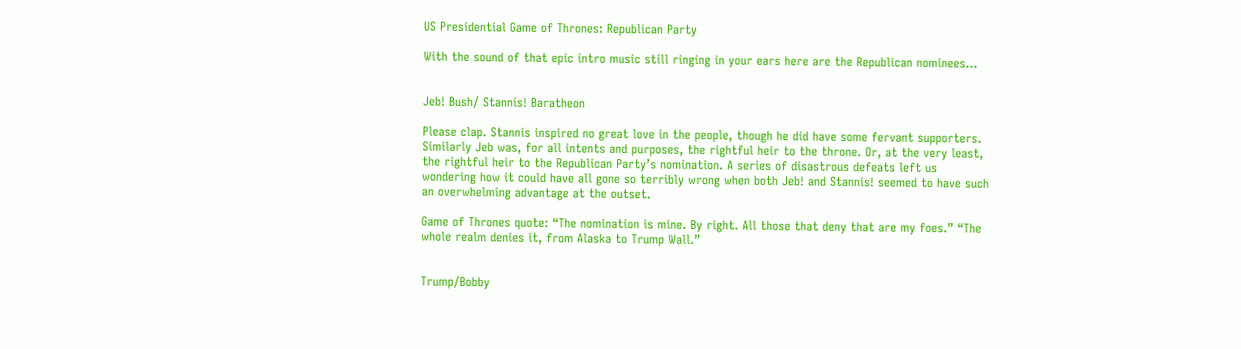US Presidential Game of Thrones: Republican Party

With the sound of that epic intro music still ringing in your ears here are the Republican nominees…


Jeb! Bush/ Stannis! Baratheon

Please clap. Stannis inspired no great love in the people, though he did have some fervant supporters. Similarly Jeb was, for all intents and purposes, the rightful heir to the throne. Or, at the very least, the rightful heir to the Republican Party’s nomination. A series of disastrous defeats left us wondering how it could have all gone so terribly wrong when both Jeb! and Stannis! seemed to have such an overwhelming advantage at the outset.

Game of Thrones quote: “The nomination is mine. By right. All those that deny that are my foes.” “The whole realm denies it, from Alaska to Trump Wall.”


Trump/Bobby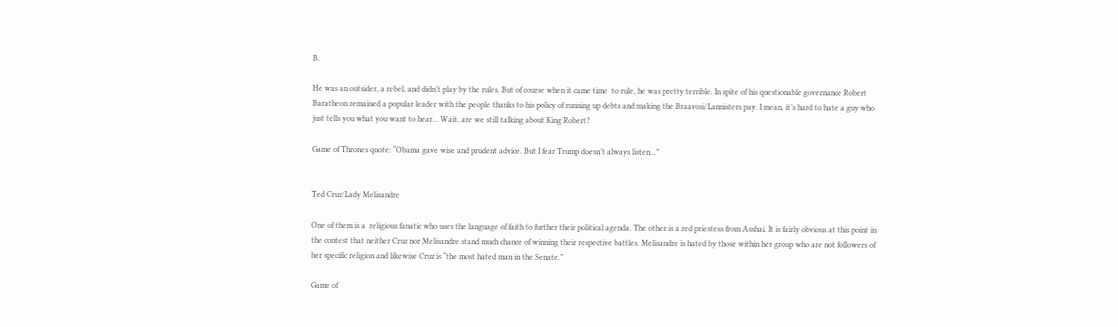B.

He was an outsider, a rebel, and didn’t play by the rules. But of course when it came time  to rule, he was pretty terrible. In spite of his questionable governance Robert Baratheon remained a popular leader with the people thanks to his policy of running up debts and making the Braavosi/Lannisters pay. I mean, it’s hard to hate a guy who just tells you what you want to hear… Wait, are we still talking about King Robert?

Game of Thrones quote: “Obama gave wise and prudent advice. But I fear Trump doesn’t always listen…”


Ted Cruz/Lady Melisandre

One of them is a  religious fanatic who uses the language of faith to further their political agenda. The other is a red priestess from Asshai. It is fairly obvious at this point in the contest that neither Cruz nor Melisandre stand much chance of winning their respective battles. Melisandre is hated by those within her group who are not followers of her specific religion and likewise Cruz is “the most hated man in the Senate.”

Game of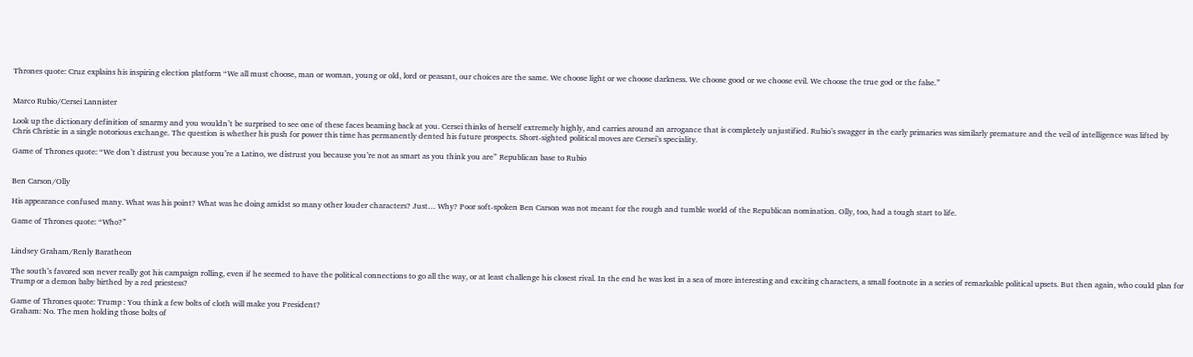Thrones quote: Cruz explains his inspiring election platform “We all must choose, man or woman, young or old, lord or peasant, our choices are the same. We choose light or we choose darkness. We choose good or we choose evil. We choose the true god or the false.”


Marco Rubio/Cersei Lannister

Look up the dictionary definition of smarmy and you wouldn’t be surprised to see one of these faces beaming back at you. Cersei thinks of herself extremely highly, and carries around an arrogance that is completely unjustified. Rubio’s swagger in the early primaries was similarly premature and the veil of intelligence was lifted by Chris Christie in a single notorious exchange. The question is whether his push for power this time has permanently dented his future prospects. Short-sighted political moves are Cersei’s speciality.

Game of Thrones quote: “We don’t distrust you because you’re a Latino, we distrust you because you’re not as smart as you think you are” Republican base to Rubio


Ben Carson/Olly

His appearance confused many. What was his point? What was he doing amidst so many other louder characters? Just… Why? Poor soft-spoken Ben Carson was not meant for the rough and tumble world of the Republican nomination. Olly, too, had a tough start to life.

Game of Thrones quote: “Who?”


Lindsey Graham/Renly Baratheon

The south’s favored son never really got his campaign rolling, even if he seemed to have the political connections to go all the way, or at least challenge his closest rival. In the end he was lost in a sea of more interesting and exciting characters, a small footnote in a series of remarkable political upsets. But then again, who could plan for Trump or a demon baby birthed by a red priestess?

Game of Thrones quote: Trump : You think a few bolts of cloth will make you President?
Graham: No. The men holding those bolts of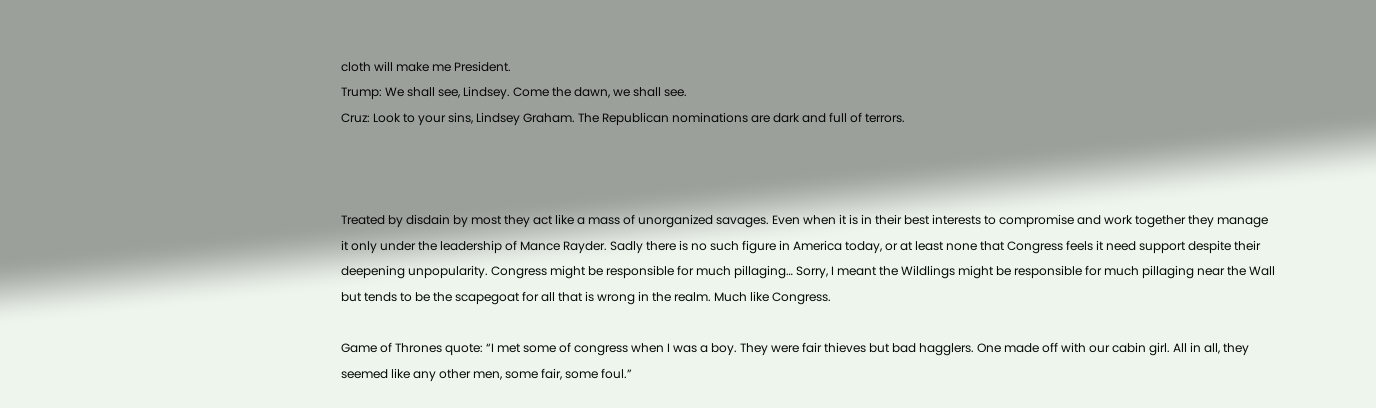cloth will make me President.
Trump: We shall see, Lindsey. Come the dawn, we shall see.
Cruz: Look to your sins, Lindsey Graham. The Republican nominations are dark and full of terrors.



Treated by disdain by most they act like a mass of unorganized savages. Even when it is in their best interests to compromise and work together they manage it only under the leadership of Mance Rayder. Sadly there is no such figure in America today, or at least none that Congress feels it need support despite their deepening unpopularity. Congress might be responsible for much pillaging… Sorry, I meant the Wildlings might be responsible for much pillaging near the Wall but tends to be the scapegoat for all that is wrong in the realm. Much like Congress.

Game of Thrones quote: “I met some of congress when I was a boy. They were fair thieves but bad hagglers. One made off with our cabin girl. All in all, they seemed like any other men, some fair, some foul.”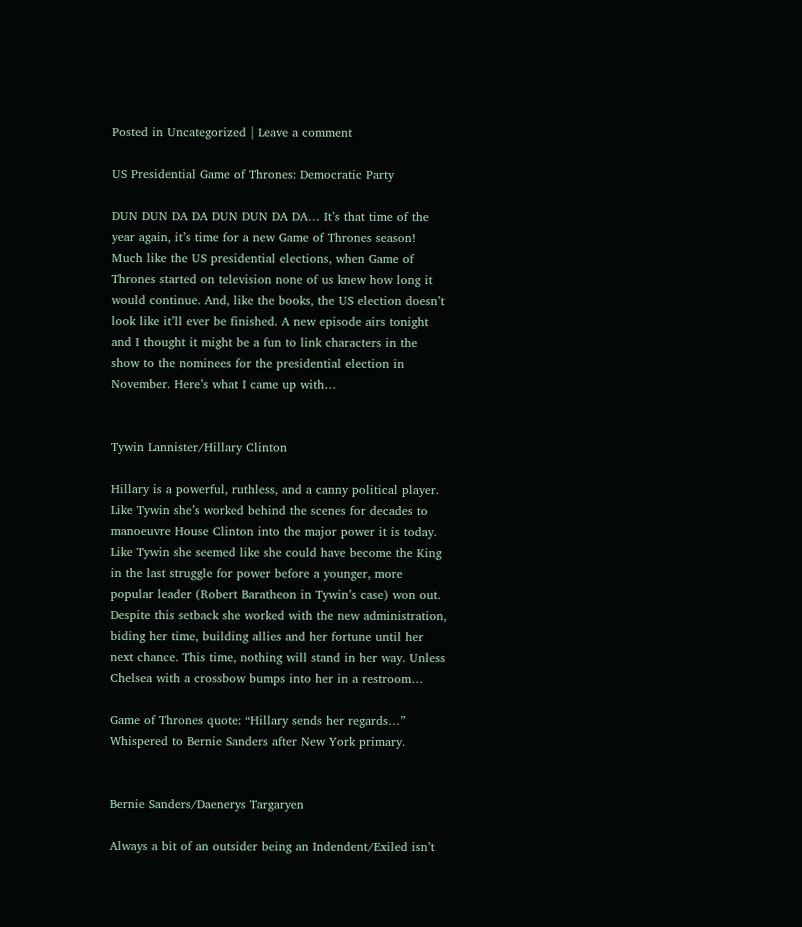Posted in Uncategorized | Leave a comment

US Presidential Game of Thrones: Democratic Party

DUN DUN DA DA DUN DUN DA DA… It’s that time of the year again, it’s time for a new Game of Thrones season! Much like the US presidential elections, when Game of Thrones started on television none of us knew how long it would continue. And, like the books, the US election doesn’t look like it’ll ever be finished. A new episode airs tonight and I thought it might be a fun to link characters in the show to the nominees for the presidential election in November. Here’s what I came up with…


Tywin Lannister/Hillary Clinton

Hillary is a powerful, ruthless, and a canny political player. Like Tywin she’s worked behind the scenes for decades to manoeuvre House Clinton into the major power it is today.  Like Tywin she seemed like she could have become the King in the last struggle for power before a younger, more popular leader (Robert Baratheon in Tywin’s case) won out. Despite this setback she worked with the new administration, biding her time, building allies and her fortune until her next chance. This time, nothing will stand in her way. Unless Chelsea with a crossbow bumps into her in a restroom…

Game of Thrones quote: “Hillary sends her regards…” Whispered to Bernie Sanders after New York primary.


Bernie Sanders/Daenerys Targaryen

Always a bit of an outsider being an Indendent/Exiled isn’t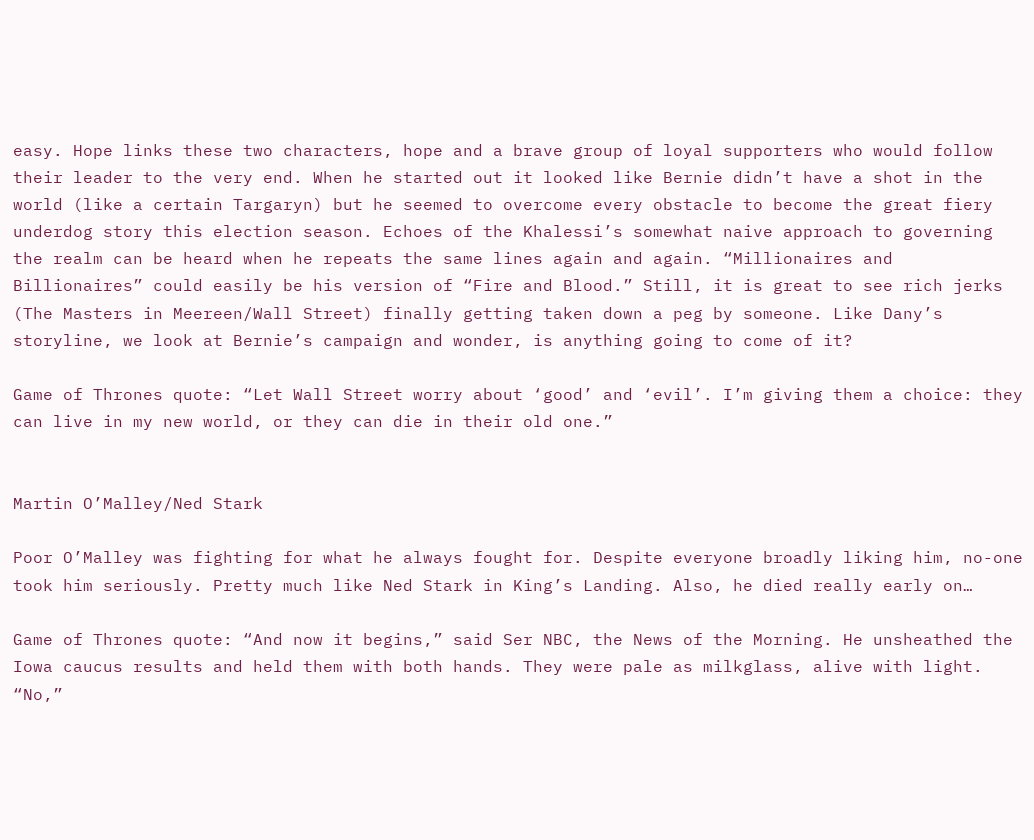easy. Hope links these two characters, hope and a brave group of loyal supporters who would follow their leader to the very end. When he started out it looked like Bernie didn’t have a shot in the world (like a certain Targaryn) but he seemed to overcome every obstacle to become the great fiery underdog story this election season. Echoes of the Khalessi’s somewhat naive approach to governing the realm can be heard when he repeats the same lines again and again. “Millionaires and Billionaires” could easily be his version of “Fire and Blood.” Still, it is great to see rich jerks (The Masters in Meereen/Wall Street) finally getting taken down a peg by someone. Like Dany’s storyline, we look at Bernie’s campaign and wonder, is anything going to come of it?

Game of Thrones quote: “Let Wall Street worry about ‘good’ and ‘evil’. I’m giving them a choice: they can live in my new world, or they can die in their old one.”


Martin O’Malley/Ned Stark

Poor O’Malley was fighting for what he always fought for. Despite everyone broadly liking him, no-one took him seriously. Pretty much like Ned Stark in King’s Landing. Also, he died really early on…

Game of Thrones quote: “And now it begins,” said Ser NBC, the News of the Morning. He unsheathed the Iowa caucus results and held them with both hands. They were pale as milkglass, alive with light. “No,”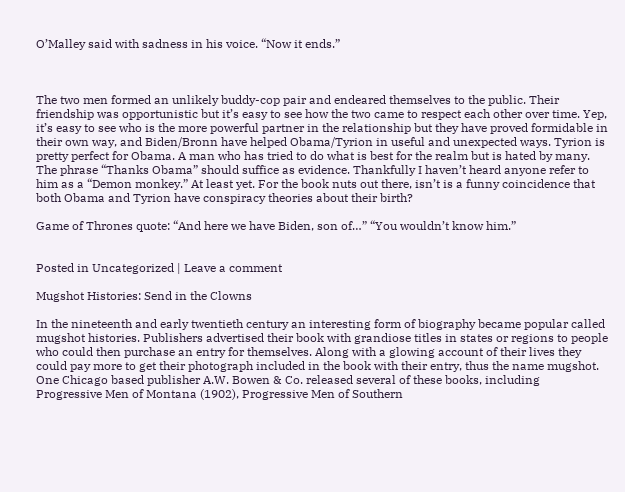O’Malley said with sadness in his voice. “Now it ends.”



The two men formed an unlikely buddy-cop pair and endeared themselves to the public. Their friendship was opportunistic but it’s easy to see how the two came to respect each other over time. Yep, it’s easy to see who is the more powerful partner in the relationship but they have proved formidable in their own way, and Biden/Bronn have helped Obama/Tyrion in useful and unexpected ways. Tyrion is pretty perfect for Obama. A man who has tried to do what is best for the realm but is hated by many. The phrase “Thanks Obama” should suffice as evidence. Thankfully I haven’t heard anyone refer to him as a “Demon monkey.” At least yet. For the book nuts out there, isn’t is a funny coincidence that both Obama and Tyrion have conspiracy theories about their birth?

Game of Thrones quote: “And here we have Biden, son of…” “You wouldn’t know him.”


Posted in Uncategorized | Leave a comment

Mugshot Histories: Send in the Clowns

In the nineteenth and early twentieth century an interesting form of biography became popular called mugshot histories. Publishers advertised their book with grandiose titles in states or regions to people who could then purchase an entry for themselves. Along with a glowing account of their lives they could pay more to get their photograph included in the book with their entry, thus the name mugshot. One Chicago based publisher A.W. Bowen & Co. released several of these books, including Progressive Men of Montana (1902), Progressive Men of Southern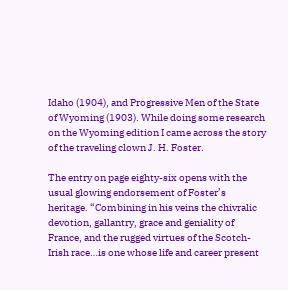Idaho (1904), and Progressive Men of the State of Wyoming (1903). While doing some research on the Wyoming edition I came across the story of the traveling clown J. H. Foster.

The entry on page eighty-six opens with the usual glowing endorsement of Foster’s heritage. “Combining in his veins the chivralic devotion, gallantry, grace and geniality of France, and the rugged virtues of the Scotch-Irish race…is one whose life and career present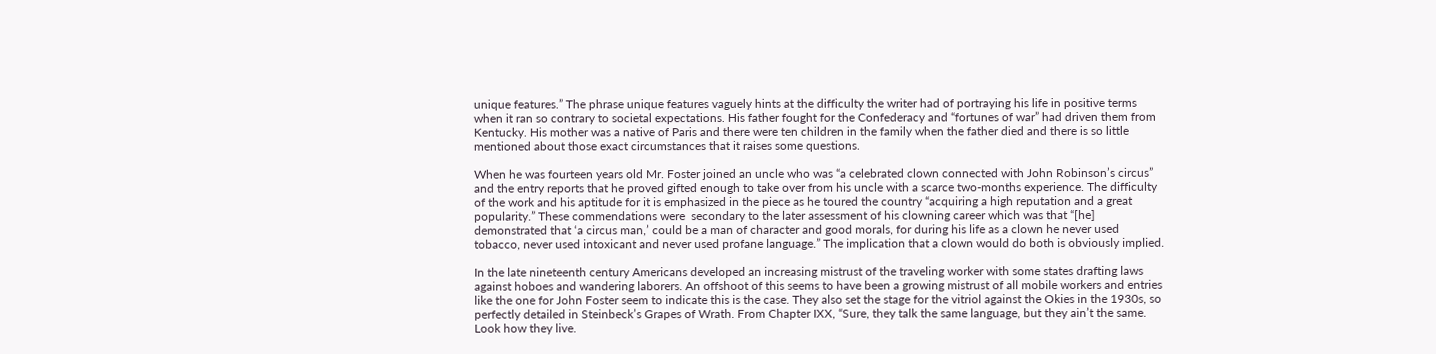unique features.” The phrase unique features vaguely hints at the difficulty the writer had of portraying his life in positive terms when it ran so contrary to societal expectations. His father fought for the Confederacy and “fortunes of war” had driven them from Kentucky. His mother was a native of Paris and there were ten children in the family when the father died and there is so little mentioned about those exact circumstances that it raises some questions.

When he was fourteen years old Mr. Foster joined an uncle who was “a celebrated clown connected with John Robinson’s circus” and the entry reports that he proved gifted enough to take over from his uncle with a scarce two-months experience. The difficulty of the work and his aptitude for it is emphasized in the piece as he toured the country “acquiring a high reputation and a great popularity.” These commendations were  secondary to the later assessment of his clowning career which was that “[he] demonstrated that ‘a circus man,’ could be a man of character and good morals, for during his life as a clown he never used tobacco, never used intoxicant and never used profane language.” The implication that a clown would do both is obviously implied.

In the late nineteenth century Americans developed an increasing mistrust of the traveling worker with some states drafting laws against hoboes and wandering laborers. An offshoot of this seems to have been a growing mistrust of all mobile workers and entries like the one for John Foster seem to indicate this is the case. They also set the stage for the vitriol against the Okies in the 1930s, so perfectly detailed in Steinbeck’s Grapes of Wrath. From Chapter IXX, “Sure, they talk the same language, but they ain’t the same. Look how they live.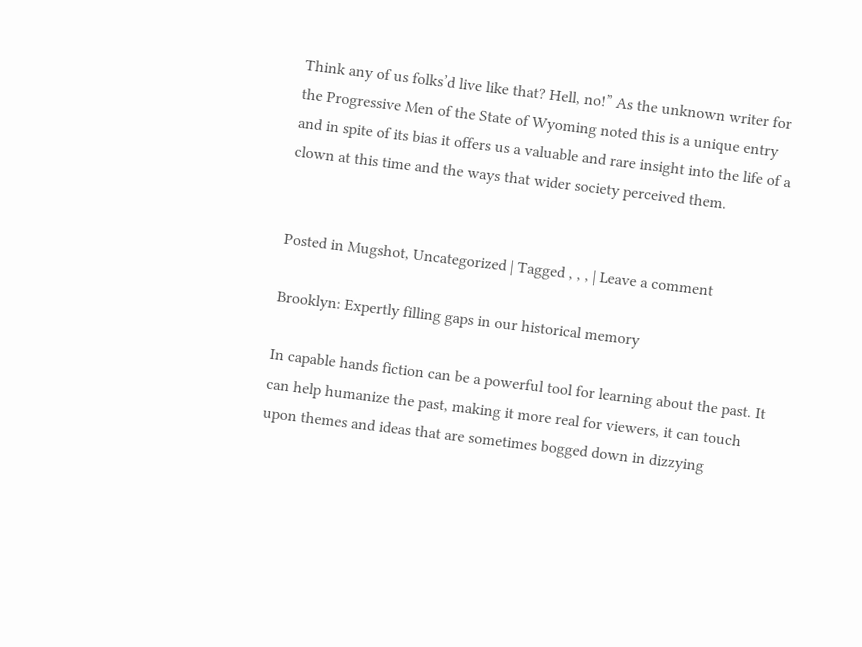Think any of us folks’d live like that? Hell, no!” As the unknown writer for the Progressive Men of the State of Wyoming noted this is a unique entry and in spite of its bias it offers us a valuable and rare insight into the life of a clown at this time and the ways that wider society perceived them.


Posted in Mugshot, Uncategorized | Tagged , , , | Leave a comment

Brooklyn: Expertly filling gaps in our historical memory

In capable hands fiction can be a powerful tool for learning about the past. It can help humanize the past, making it more real for viewers, it can touch upon themes and ideas that are sometimes bogged down in dizzying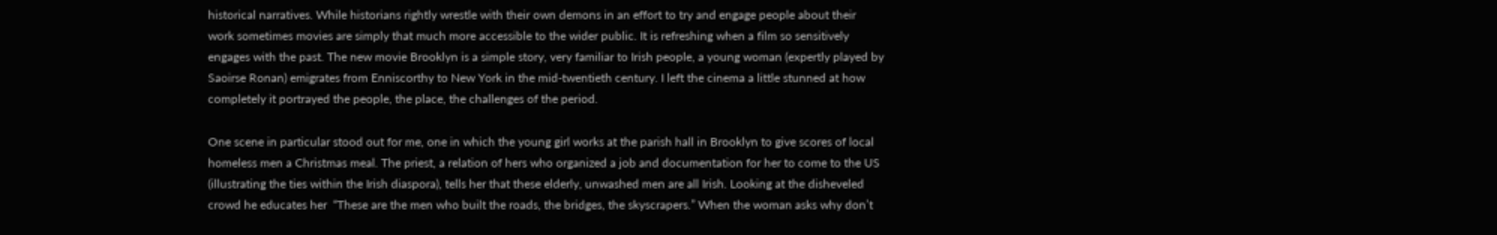historical narratives. While historians rightly wrestle with their own demons in an effort to try and engage people about their work sometimes movies are simply that much more accessible to the wider public. It is refreshing when a film so sensitively engages with the past. The new movie Brooklyn is a simple story, very familiar to Irish people, a young woman (expertly played by Saoirse Ronan) emigrates from Enniscorthy to New York in the mid-twentieth century. I left the cinema a little stunned at how completely it portrayed the people, the place, the challenges of the period.

One scene in particular stood out for me, one in which the young girl works at the parish hall in Brooklyn to give scores of local homeless men a Christmas meal. The priest, a relation of hers who organized a job and documentation for her to come to the US (illustrating the ties within the Irish diaspora), tells her that these elderly, unwashed men are all Irish. Looking at the disheveled crowd he educates her  “These are the men who built the roads, the bridges, the skyscrapers.” When the woman asks why don’t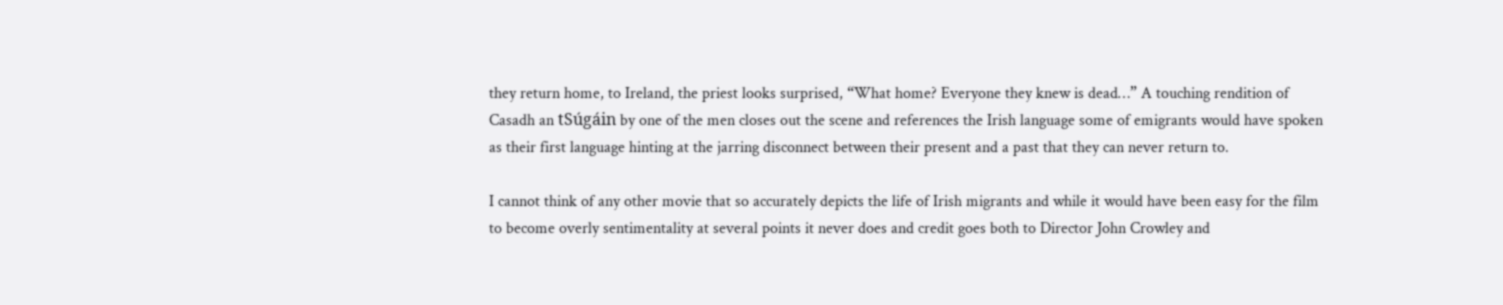they return home, to Ireland, the priest looks surprised, “What home? Everyone they knew is dead…” A touching rendition of Casadh an tSúgáin by one of the men closes out the scene and references the Irish language some of emigrants would have spoken as their first language hinting at the jarring disconnect between their present and a past that they can never return to.

I cannot think of any other movie that so accurately depicts the life of Irish migrants and while it would have been easy for the film to become overly sentimentality at several points it never does and credit goes both to Director John Crowley and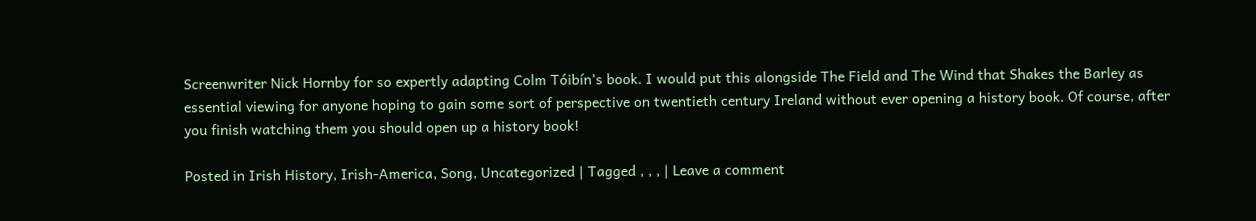Screenwriter Nick Hornby for so expertly adapting Colm Tóibín’s book. I would put this alongside The Field and The Wind that Shakes the Barley as essential viewing for anyone hoping to gain some sort of perspective on twentieth century Ireland without ever opening a history book. Of course, after you finish watching them you should open up a history book!

Posted in Irish History, Irish-America, Song, Uncategorized | Tagged , , , | Leave a comment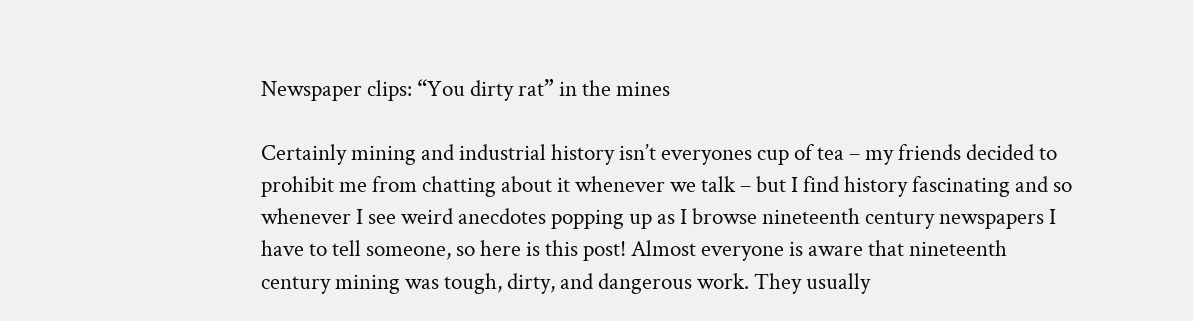Newspaper clips: “You dirty rat” in the mines

Certainly mining and industrial history isn’t everyones cup of tea – my friends decided to prohibit me from chatting about it whenever we talk – but I find history fascinating and so whenever I see weird anecdotes popping up as I browse nineteenth century newspapers I have to tell someone, so here is this post! Almost everyone is aware that nineteenth century mining was tough, dirty, and dangerous work. They usually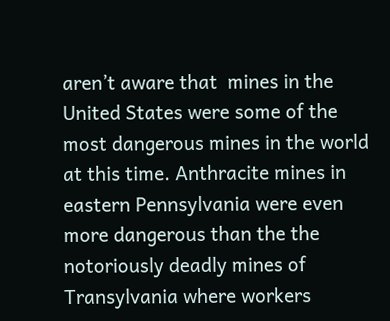aren’t aware that  mines in the United States were some of the most dangerous mines in the world at this time. Anthracite mines in eastern Pennsylvania were even more dangerous than the the notoriously deadly mines of Transylvania where workers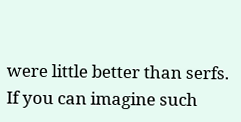were little better than serfs. If you can imagine such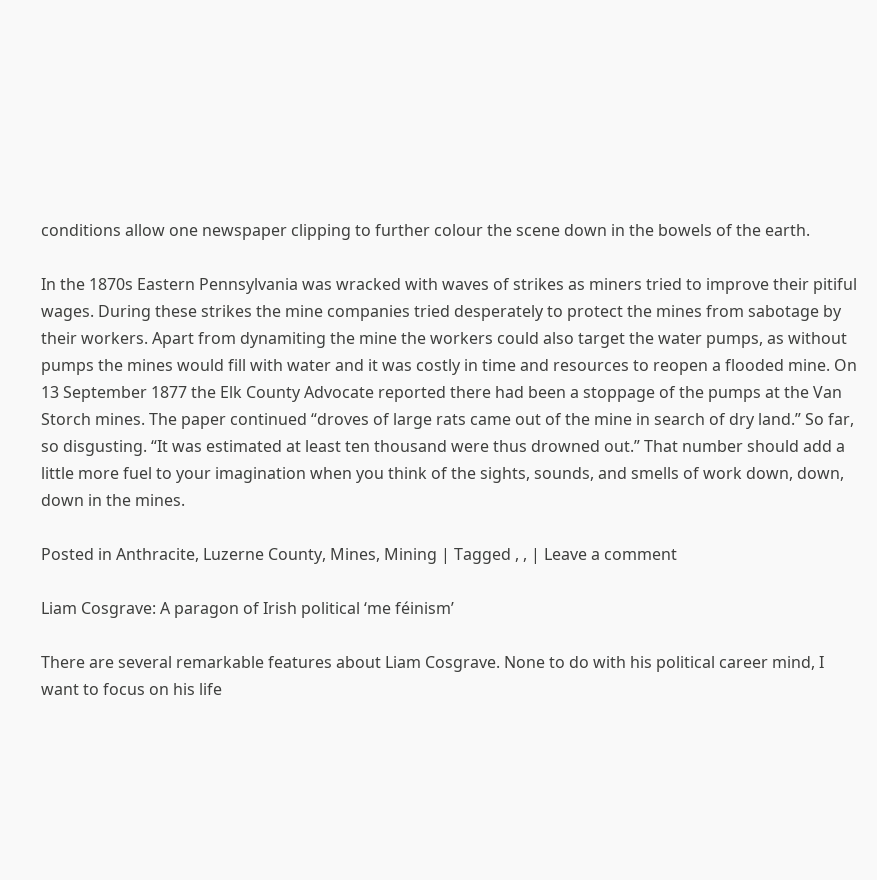conditions allow one newspaper clipping to further colour the scene down in the bowels of the earth.

In the 1870s Eastern Pennsylvania was wracked with waves of strikes as miners tried to improve their pitiful wages. During these strikes the mine companies tried desperately to protect the mines from sabotage by their workers. Apart from dynamiting the mine the workers could also target the water pumps, as without pumps the mines would fill with water and it was costly in time and resources to reopen a flooded mine. On 13 September 1877 the Elk County Advocate reported there had been a stoppage of the pumps at the Van Storch mines. The paper continued “droves of large rats came out of the mine in search of dry land.” So far, so disgusting. “It was estimated at least ten thousand were thus drowned out.” That number should add a little more fuel to your imagination when you think of the sights, sounds, and smells of work down, down, down in the mines.

Posted in Anthracite, Luzerne County, Mines, Mining | Tagged , , | Leave a comment

Liam Cosgrave: A paragon of Irish political ‘me féinism’

There are several remarkable features about Liam Cosgrave. None to do with his political career mind, I want to focus on his life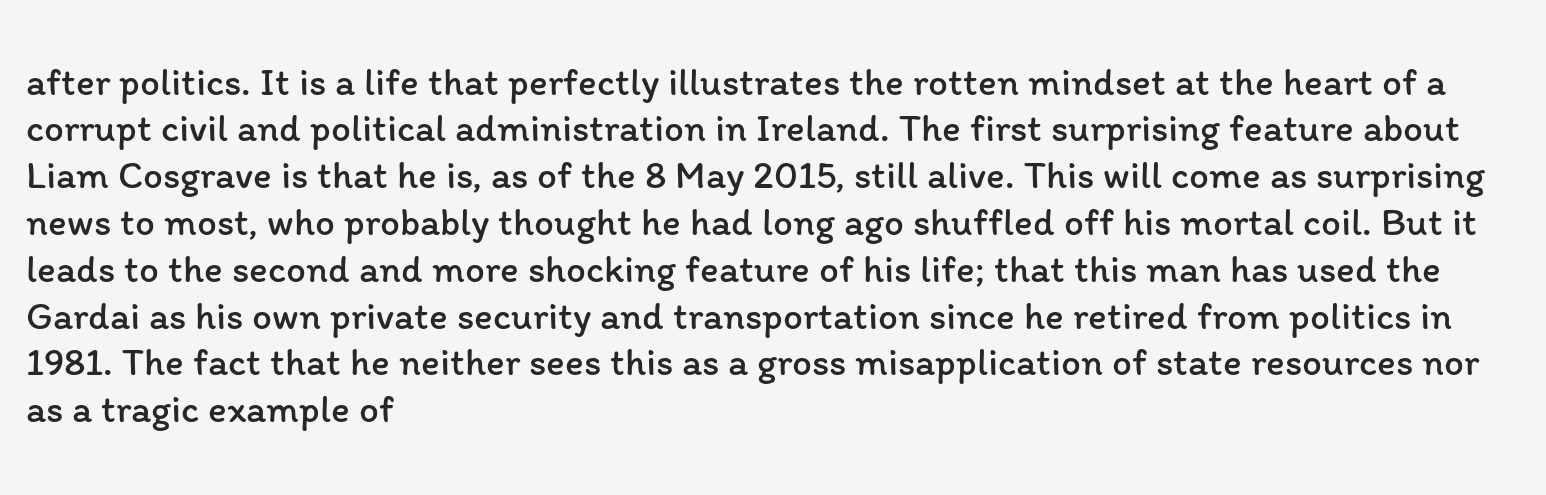after politics. It is a life that perfectly illustrates the rotten mindset at the heart of a corrupt civil and political administration in Ireland. The first surprising feature about Liam Cosgrave is that he is, as of the 8 May 2015, still alive. This will come as surprising news to most, who probably thought he had long ago shuffled off his mortal coil. But it leads to the second and more shocking feature of his life; that this man has used the Gardai as his own private security and transportation since he retired from politics in 1981. The fact that he neither sees this as a gross misapplication of state resources nor as a tragic example of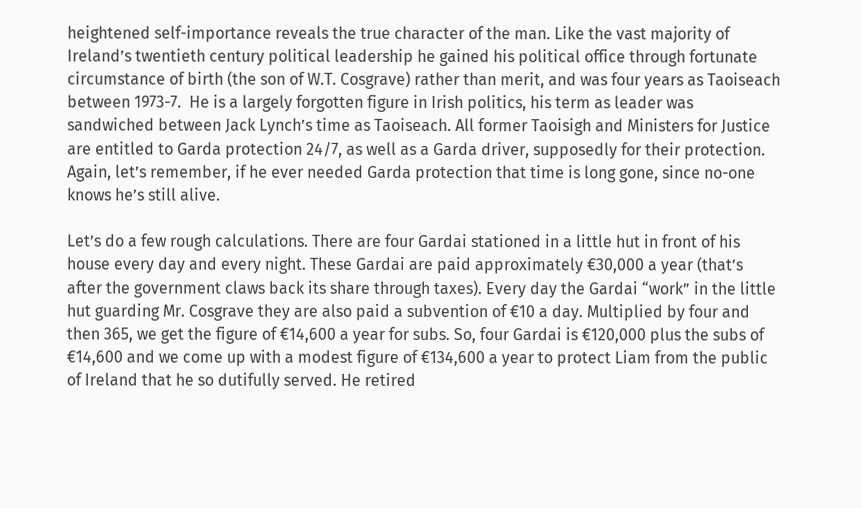heightened self-importance reveals the true character of the man. Like the vast majority of Ireland’s twentieth century political leadership he gained his political office through fortunate circumstance of birth (the son of W.T. Cosgrave) rather than merit, and was four years as Taoiseach between 1973-7.  He is a largely forgotten figure in Irish politics, his term as leader was sandwiched between Jack Lynch’s time as Taoiseach. All former Taoisigh and Ministers for Justice are entitled to Garda protection 24/7, as well as a Garda driver, supposedly for their protection. Again, let’s remember, if he ever needed Garda protection that time is long gone, since no-one knows he’s still alive.

Let’s do a few rough calculations. There are four Gardai stationed in a little hut in front of his house every day and every night. These Gardai are paid approximately €30,000 a year (that’s after the government claws back its share through taxes). Every day the Gardai “work” in the little hut guarding Mr. Cosgrave they are also paid a subvention of €10 a day. Multiplied by four and then 365, we get the figure of €14,600 a year for subs. So, four Gardai is €120,000 plus the subs of €14,600 and we come up with a modest figure of €134,600 a year to protect Liam from the public of Ireland that he so dutifully served. He retired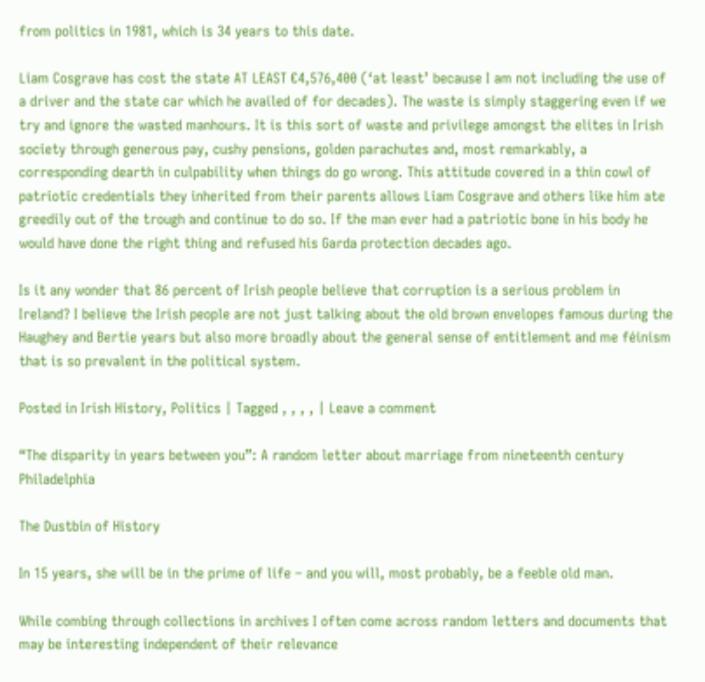from politics in 1981, which is 34 years to this date.

Liam Cosgrave has cost the state AT LEAST €4,576,400 (‘at least’ because I am not including the use of a driver and the state car which he availed of for decades). The waste is simply staggering even if we try and ignore the wasted manhours. It is this sort of waste and privilege amongst the elites in Irish society through generous pay, cushy pensions, golden parachutes and, most remarkably, a corresponding dearth in culpability when things do go wrong. This attitude covered in a thin cowl of patriotic credentials they inherited from their parents allows Liam Cosgrave and others like him ate greedily out of the trough and continue to do so. If the man ever had a patriotic bone in his body he would have done the right thing and refused his Garda protection decades ago.

Is it any wonder that 86 percent of Irish people believe that corruption is a serious problem in Ireland? I believe the Irish people are not just talking about the old brown envelopes famous during the Haughey and Bertie years but also more broadly about the general sense of entitlement and me féinism that is so prevalent in the political system.

Posted in Irish History, Politics | Tagged , , , , | Leave a comment

“The disparity in years between you”: A random letter about marriage from nineteenth century Philadelphia

The Dustbin of History

In 15 years, she will be in the prime of life – and you will, most probably, be a feeble old man.

While combing through collections in archives I often come across random letters and documents that may be interesting independent of their relevance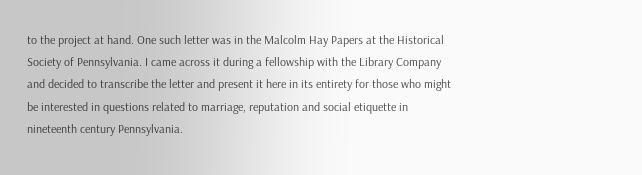to the project at hand. One such letter was in the Malcolm Hay Papers at the Historical Society of Pennsylvania. I came across it during a fellowship with the Library Company and decided to transcribe the letter and present it here in its entirety for those who might be interested in questions related to marriage, reputation and social etiquette in nineteenth century Pennsylvania.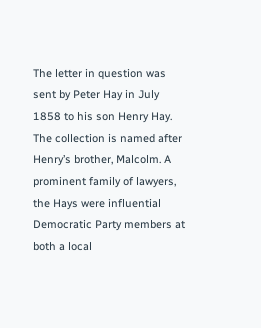The letter in question was sent by Peter Hay in July 1858 to his son Henry Hay. The collection is named after Henry’s brother, Malcolm. A prominent family of lawyers, the Hays were influential Democratic Party members at both a local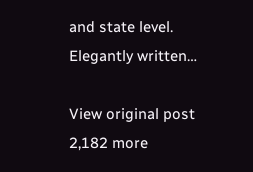and state level. Elegantly written…

View original post 2,182 more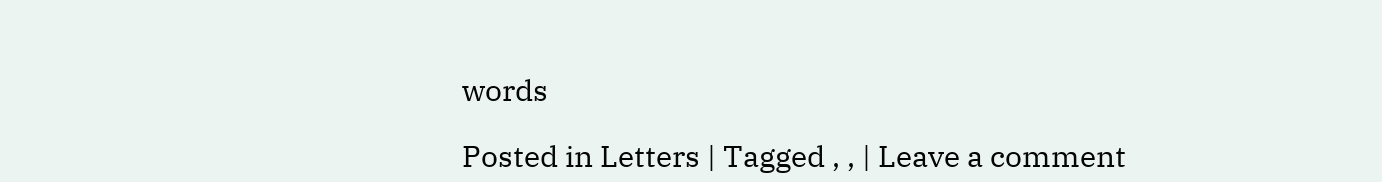words

Posted in Letters | Tagged , , | Leave a comment